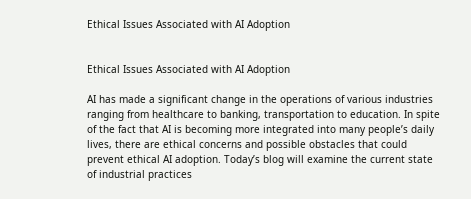Ethical Issues Associated with AI Adoption


Ethical Issues Associated with AI Adoption

AI has made a significant change in the operations of various industries ranging from healthcare to banking, transportation to education. In spite of the fact that AI is becoming more integrated into many people’s daily lives, there are ethical concerns and possible obstacles that could prevent ethical AI adoption. Today’s blog will examine the current state of industrial practices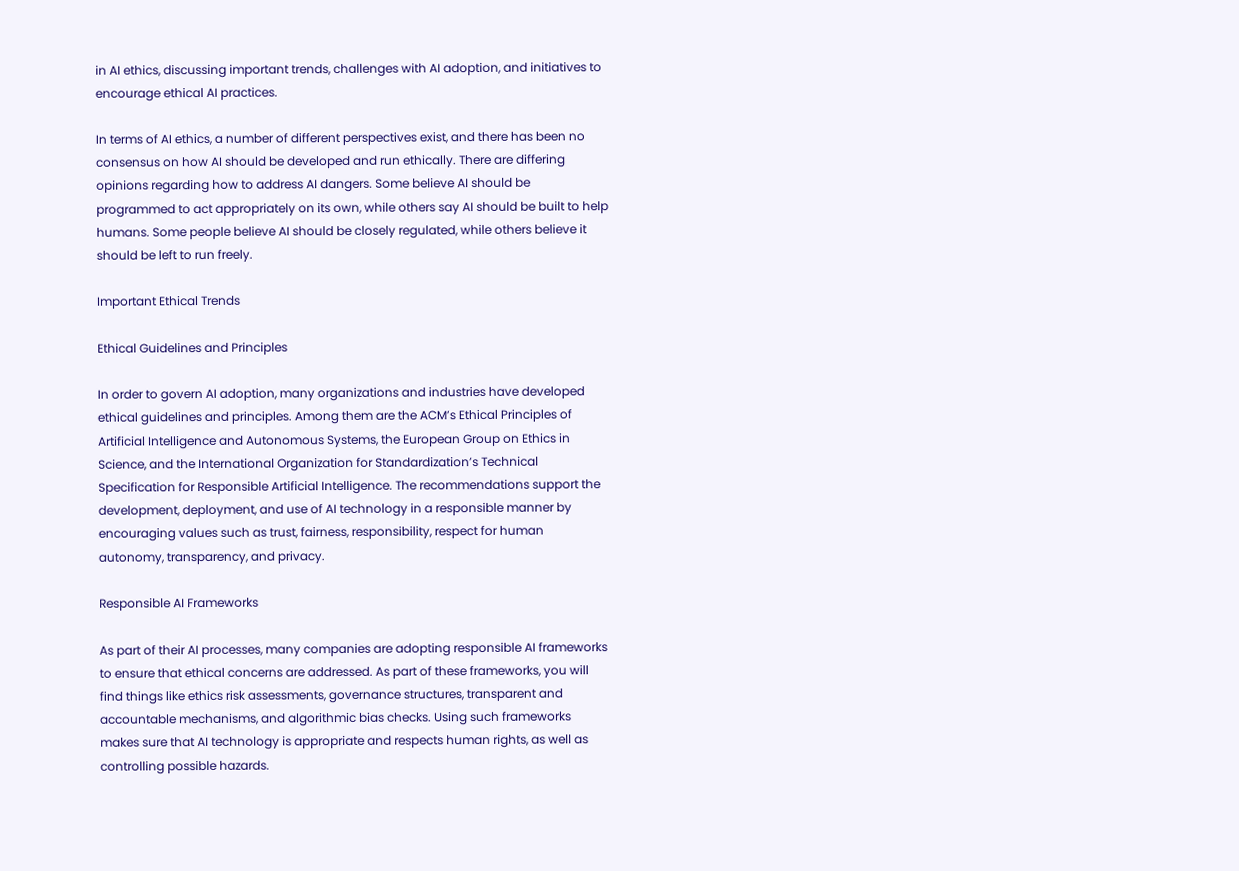in AI ethics, discussing important trends, challenges with AI adoption, and initiatives to encourage ethical AI practices.

In terms of AI ethics, a number of different perspectives exist, and there has been no consensus on how AI should be developed and run ethically. There are differing opinions regarding how to address AI dangers. Some believe AI should be programmed to act appropriately on its own, while others say AI should be built to help humans. Some people believe AI should be closely regulated, while others believe it should be left to run freely.

Important Ethical Trends

Ethical Guidelines and Principles

In order to govern AI adoption, many organizations and industries have developed ethical guidelines and principles. Among them are the ACM’s Ethical Principles of Artificial Intelligence and Autonomous Systems, the European Group on Ethics in Science, and the International Organization for Standardization’s Technical Specification for Responsible Artificial Intelligence. The recommendations support the development, deployment, and use of AI technology in a responsible manner by encouraging values such as trust, fairness, responsibility, respect for human autonomy, transparency, and privacy.

Responsible AI Frameworks

As part of their AI processes, many companies are adopting responsible AI frameworks to ensure that ethical concerns are addressed. As part of these frameworks, you will find things like ethics risk assessments, governance structures, transparent and accountable mechanisms, and algorithmic bias checks. Using such frameworks makes sure that AI technology is appropriate and respects human rights, as well as controlling possible hazards.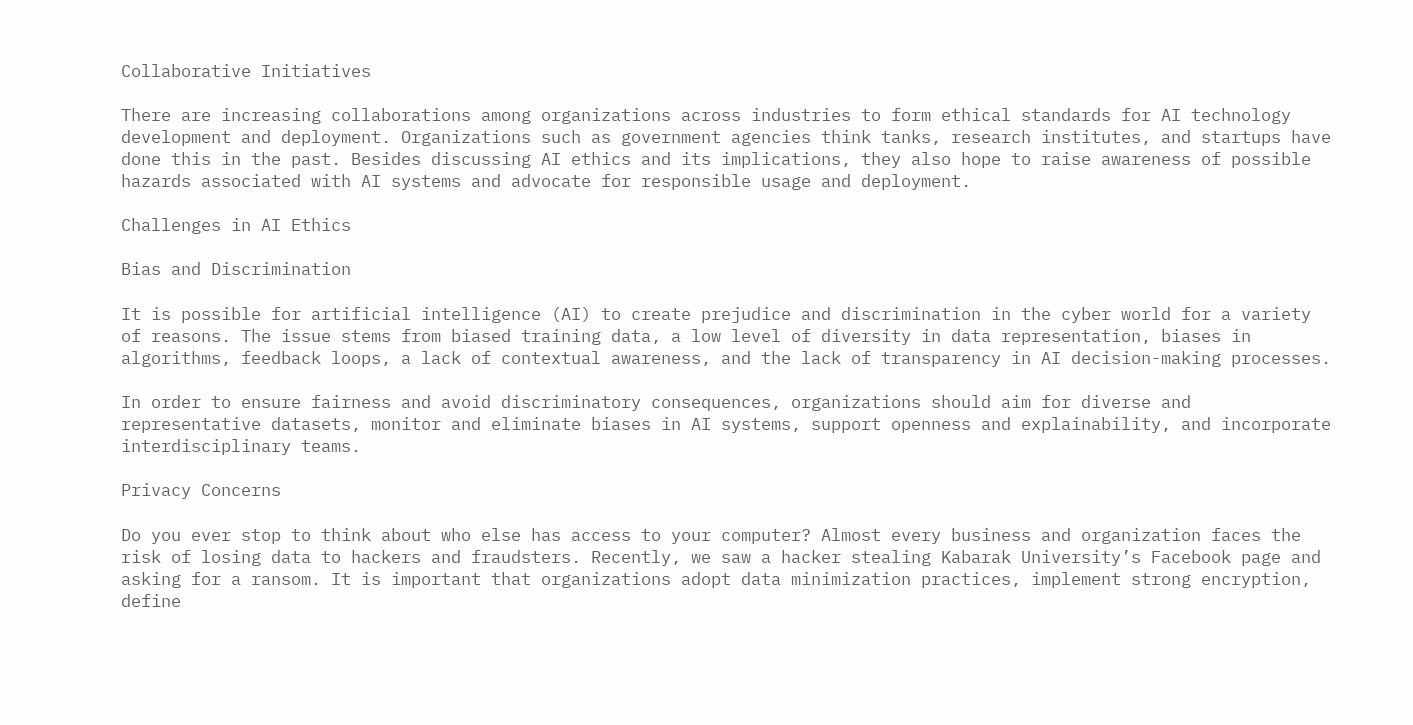Collaborative Initiatives

There are increasing collaborations among organizations across industries to form ethical standards for AI technology development and deployment. Organizations such as government agencies think tanks, research institutes, and startups have done this in the past. Besides discussing AI ethics and its implications, they also hope to raise awareness of possible hazards associated with AI systems and advocate for responsible usage and deployment.

Challenges in AI Ethics

Bias and Discrimination

It is possible for artificial intelligence (AI) to create prejudice and discrimination in the cyber world for a variety of reasons. The issue stems from biased training data, a low level of diversity in data representation, biases in algorithms, feedback loops, a lack of contextual awareness, and the lack of transparency in AI decision-making processes.

In order to ensure fairness and avoid discriminatory consequences, organizations should aim for diverse and representative datasets, monitor and eliminate biases in AI systems, support openness and explainability, and incorporate interdisciplinary teams.

Privacy Concerns

Do you ever stop to think about who else has access to your computer? Almost every business and organization faces the risk of losing data to hackers and fraudsters. Recently, we saw a hacker stealing Kabarak University’s Facebook page and asking for a ransom. It is important that organizations adopt data minimization practices, implement strong encryption, define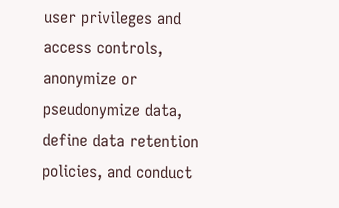user privileges and access controls, anonymize or pseudonymize data, define data retention policies, and conduct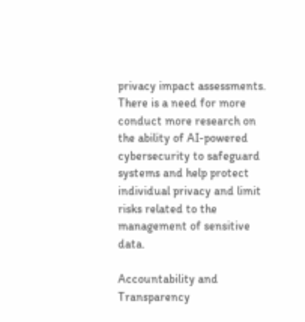privacy impact assessments. There is a need for more conduct more research on the ability of AI-powered cybersecurity to safeguard systems and help protect individual privacy and limit risks related to the management of sensitive data.

Accountability and Transparency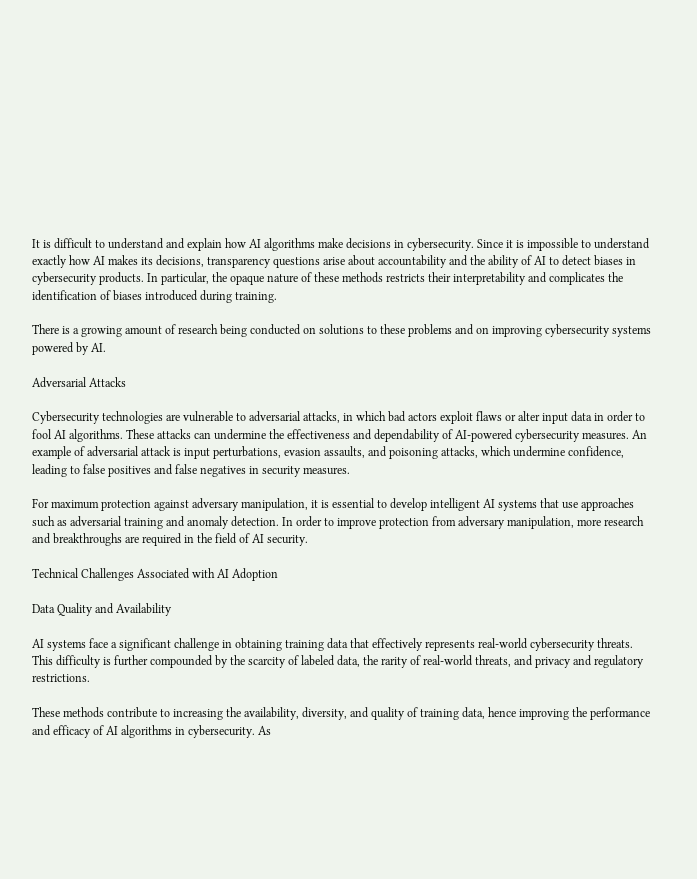It is difficult to understand and explain how AI algorithms make decisions in cybersecurity. Since it is impossible to understand exactly how AI makes its decisions, transparency questions arise about accountability and the ability of AI to detect biases in cybersecurity products. In particular, the opaque nature of these methods restricts their interpretability and complicates the identification of biases introduced during training.

There is a growing amount of research being conducted on solutions to these problems and on improving cybersecurity systems powered by AI.

Adversarial Attacks

Cybersecurity technologies are vulnerable to adversarial attacks, in which bad actors exploit flaws or alter input data in order to fool AI algorithms. These attacks can undermine the effectiveness and dependability of AI-powered cybersecurity measures. An example of adversarial attack is input perturbations, evasion assaults, and poisoning attacks, which undermine confidence, leading to false positives and false negatives in security measures.

For maximum protection against adversary manipulation, it is essential to develop intelligent AI systems that use approaches such as adversarial training and anomaly detection. In order to improve protection from adversary manipulation, more research and breakthroughs are required in the field of AI security.

Technical Challenges Associated with AI Adoption

Data Quality and Availability

AI systems face a significant challenge in obtaining training data that effectively represents real-world cybersecurity threats. This difficulty is further compounded by the scarcity of labeled data, the rarity of real-world threats, and privacy and regulatory restrictions.

These methods contribute to increasing the availability, diversity, and quality of training data, hence improving the performance and efficacy of AI algorithms in cybersecurity. As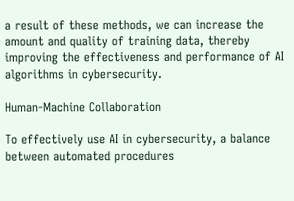a result of these methods, we can increase the amount and quality of training data, thereby improving the effectiveness and performance of AI algorithms in cybersecurity.

Human-Machine Collaboration

To effectively use AI in cybersecurity, a balance between automated procedures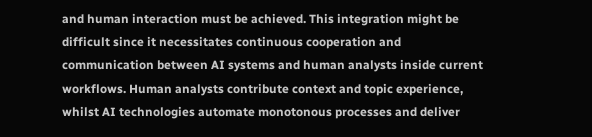and human interaction must be achieved. This integration might be difficult since it necessitates continuous cooperation and communication between AI systems and human analysts inside current workflows. Human analysts contribute context and topic experience, whilst AI technologies automate monotonous processes and deliver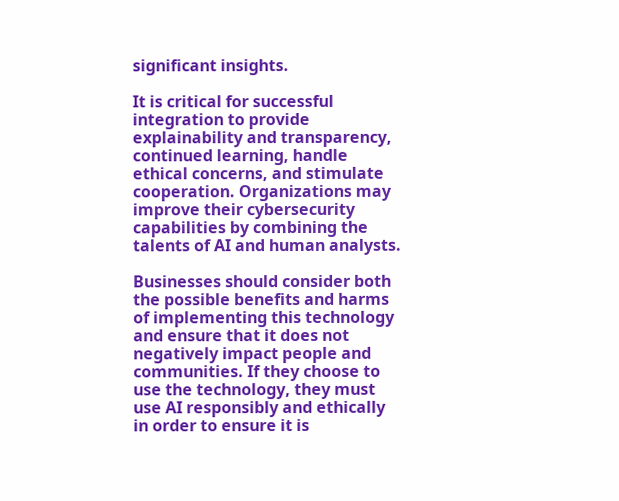significant insights.

It is critical for successful integration to provide explainability and transparency, continued learning, handle ethical concerns, and stimulate cooperation. Organizations may improve their cybersecurity capabilities by combining the talents of AI and human analysts.

Businesses should consider both the possible benefits and harms of implementing this technology and ensure that it does not negatively impact people and communities. If they choose to use the technology, they must use AI responsibly and ethically in order to ensure it is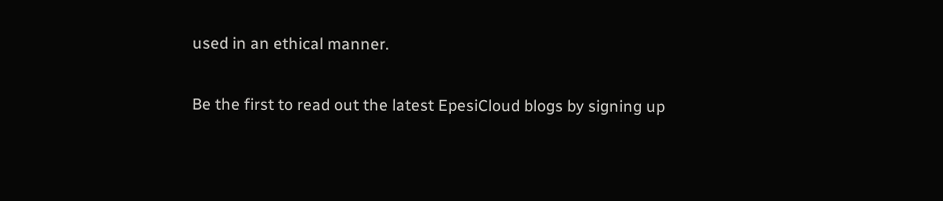used in an ethical manner.

Be the first to read out the latest EpesiCloud blogs by signing up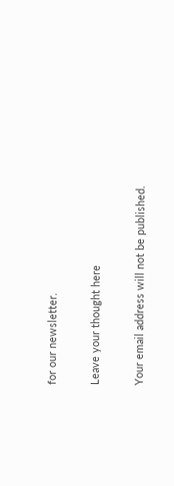for our newsletter.

Leave your thought here

Your email address will not be published.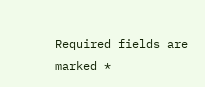Required fields are marked *